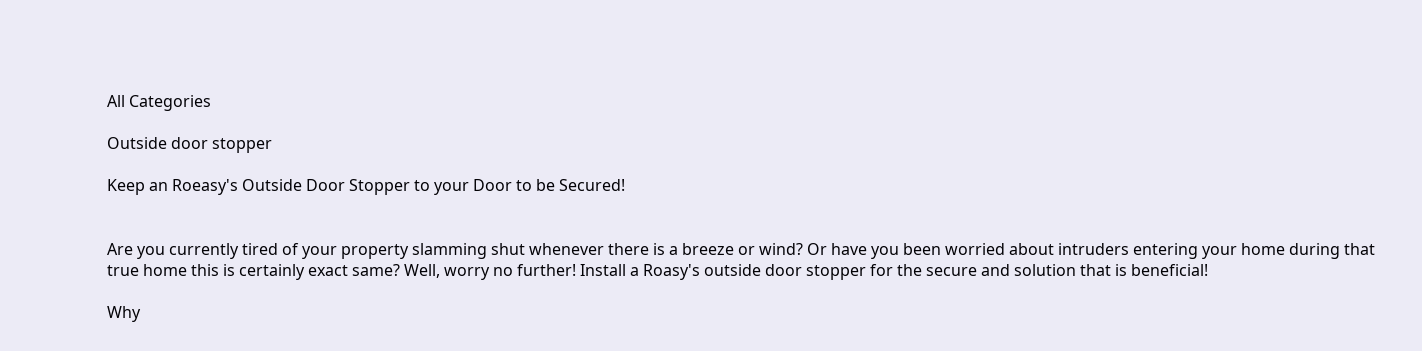All Categories

Outside door stopper

Keep an Roeasy's Outside Door Stopper to your Door to be Secured!


Are you currently tired of your property slamming shut whenever there is a breeze or wind? Or have you been worried about intruders entering your home during that true home this is certainly exact same? Well, worry no further! Install a Roasy's outside door stopper for the secure and solution that is beneficial!

Why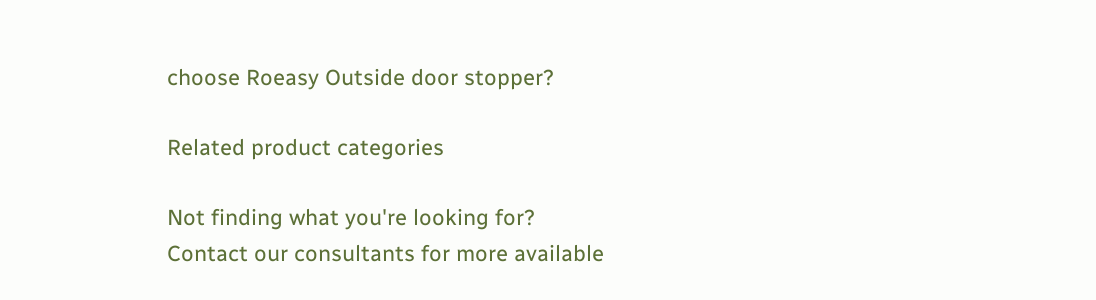choose Roeasy Outside door stopper?

Related product categories

Not finding what you're looking for?
Contact our consultants for more available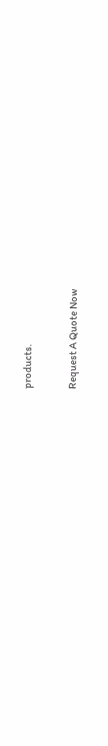products.

Request A Quote Now